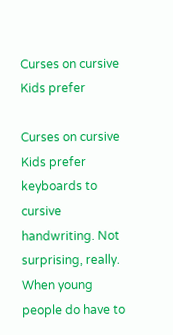Curses on cursive Kids prefer

Curses on cursive
Kids prefer keyboards to cursive handwriting. Not surprising, really. When young people do have to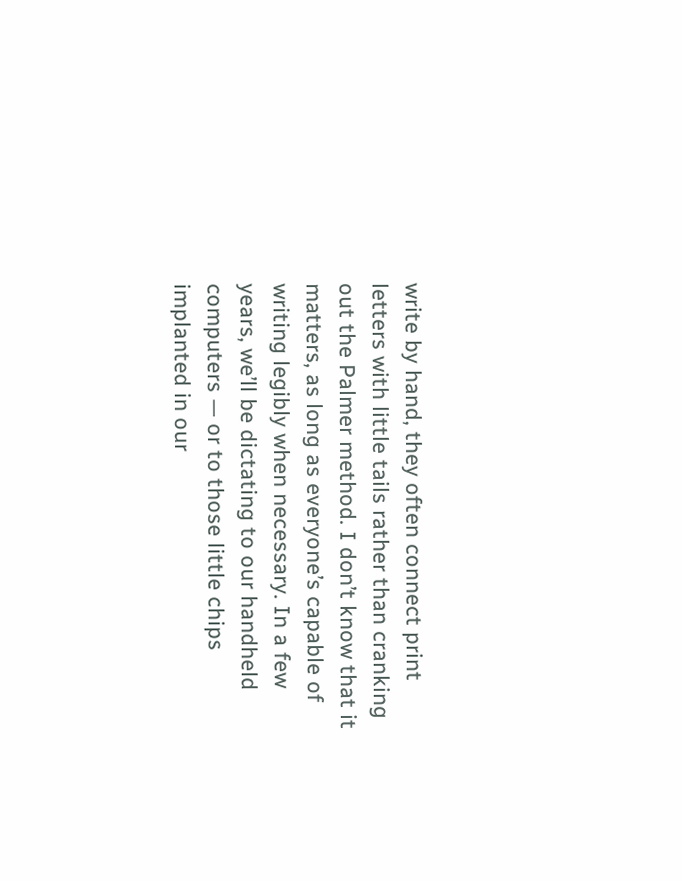write by hand, they often connect print letters with little tails rather than cranking out the Palmer method. I don’t know that it matters, as long as everyone’s capable of writing legibly when necessary. In a few years, we’ll be dictating to our handheld computers — or to those little chips implanted in our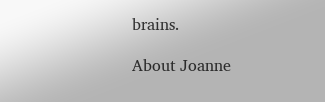brains.

About Joanne